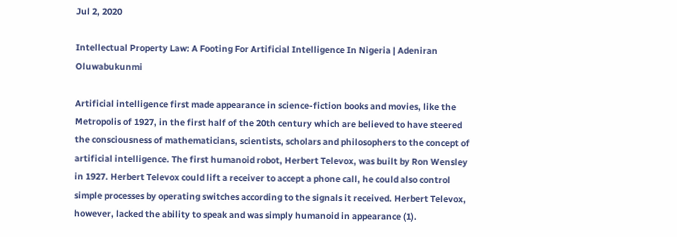Jul 2, 2020

Intellectual Property Law: A Footing For Artificial Intelligence In Nigeria | Adeniran Oluwabukunmi

Artificial intelligence first made appearance in science-fiction books and movies, like the Metropolis of 1927, in the first half of the 20th century which are believed to have steered the consciousness of mathematicians, scientists, scholars and philosophers to the concept of artificial intelligence. The first humanoid robot, Herbert Televox, was built by Ron Wensley in 1927. Herbert Televox could lift a receiver to accept a phone call, he could also control simple processes by operating switches according to the signals it received. Herbert Televox, however, lacked the ability to speak and was simply humanoid in appearance (1).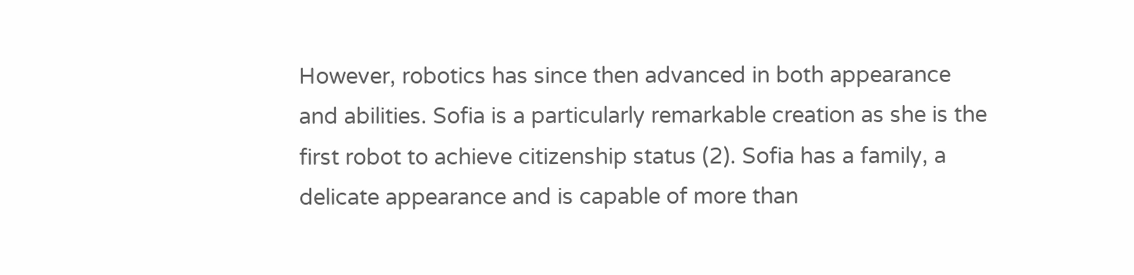However, robotics has since then advanced in both appearance and abilities. Sofia is a particularly remarkable creation as she is the first robot to achieve citizenship status (2). Sofia has a family, a delicate appearance and is capable of more than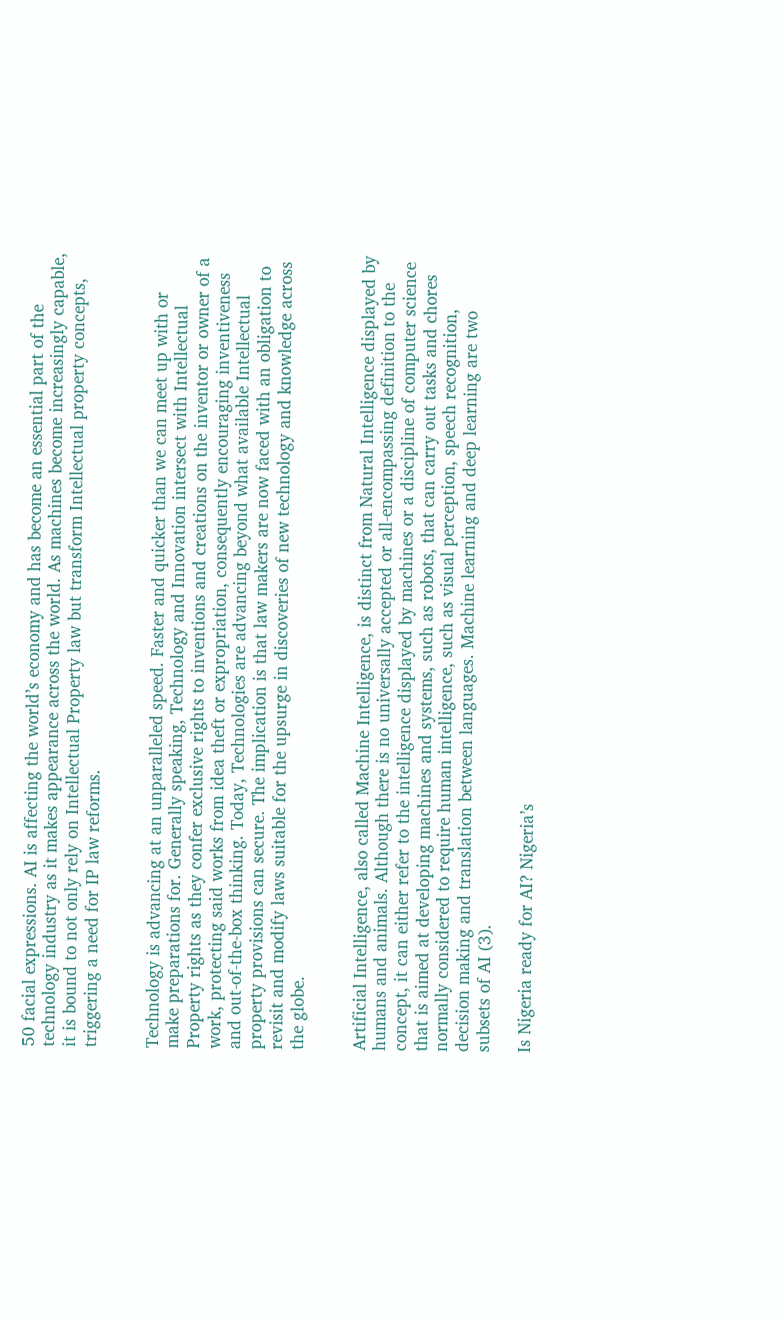50 facial expressions. AI is affecting the world’s economy and has become an essential part of the technology industry as it makes appearance across the world. As machines become increasingly capable, it is bound to not only rely on Intellectual Property law but transform Intellectual property concepts, triggering a need for IP law reforms.


Technology is advancing at an unparalleled speed. Faster and quicker than we can meet up with or make preparations for. Generally speaking, Technology and Innovation intersect with Intellectual Property rights as they confer exclusive rights to inventions and creations on the inventor or owner of a work, protecting said works from idea theft or expropriation, consequently encouraging inventiveness and out-of-the-box thinking. Today, Technologies are advancing beyond what available Intellectual property provisions can secure. The implication is that law makers are now faced with an obligation to revisit and modify laws suitable for the upsurge in discoveries of new technology and knowledge across the globe.


Artificial Intelligence, also called Machine Intelligence, is distinct from Natural Intelligence displayed by humans and animals. Although there is no universally accepted or all-encompassing definition to the concept, it can either refer to the intelligence displayed by machines or a discipline of computer science that is aimed at developing machines and systems, such as robots, that can carry out tasks and chores normally considered to require human intelligence, such as visual perception, speech recognition, decision making and translation between languages. Machine learning and deep learning are two subsets of AI (3).

Is Nigeria ready for AI? Nigeria’s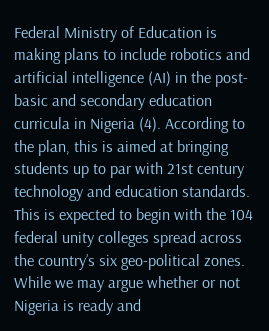Federal Ministry of Education is making plans to include robotics and artificial intelligence (AI) in the post-basic and secondary education curricula in Nigeria (4). According to the plan, this is aimed at bringing students up to par with 21st century technology and education standards. This is expected to begin with the 104 federal unity colleges spread across the country’s six geo-political zones. While we may argue whether or not Nigeria is ready and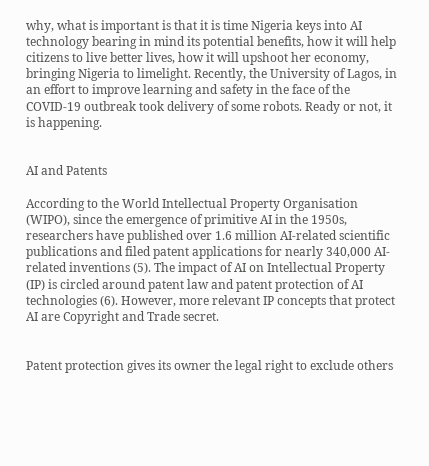why, what is important is that it is time Nigeria keys into AI technology bearing in mind its potential benefits, how it will help citizens to live better lives, how it will upshoot her economy, bringing Nigeria to limelight. Recently, the University of Lagos, in an effort to improve learning and safety in the face of the COVID-19 outbreak took delivery of some robots. Ready or not, it is happening.


AI and Patents

According to the World Intellectual Property Organisation (WIPO), since the emergence of primitive AI in the 1950s, researchers have published over 1.6 million AI-related scientific publications and filed patent applications for nearly 340,000 AI-related inventions (5). The impact of AI on Intellectual Property (IP) is circled around patent law and patent protection of AI technologies (6). However, more relevant IP concepts that protect AI are Copyright and Trade secret.


Patent protection gives its owner the legal right to exclude others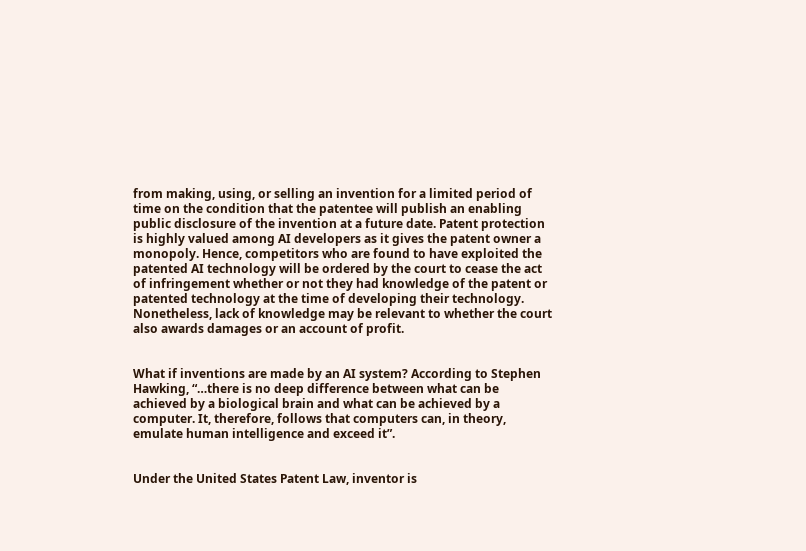from making, using, or selling an invention for a limited period of time on the condition that the patentee will publish an enabling public disclosure of the invention at a future date. Patent protection is highly valued among AI developers as it gives the patent owner a monopoly. Hence, competitors who are found to have exploited the patented AI technology will be ordered by the court to cease the act of infringement whether or not they had knowledge of the patent or patented technology at the time of developing their technology. Nonetheless, lack of knowledge may be relevant to whether the court also awards damages or an account of profit.


What if inventions are made by an AI system? According to Stephen Hawking, “…there is no deep difference between what can be achieved by a biological brain and what can be achieved by a computer. It, therefore, follows that computers can, in theory, emulate human intelligence and exceed it”.


Under the United States Patent Law, inventor is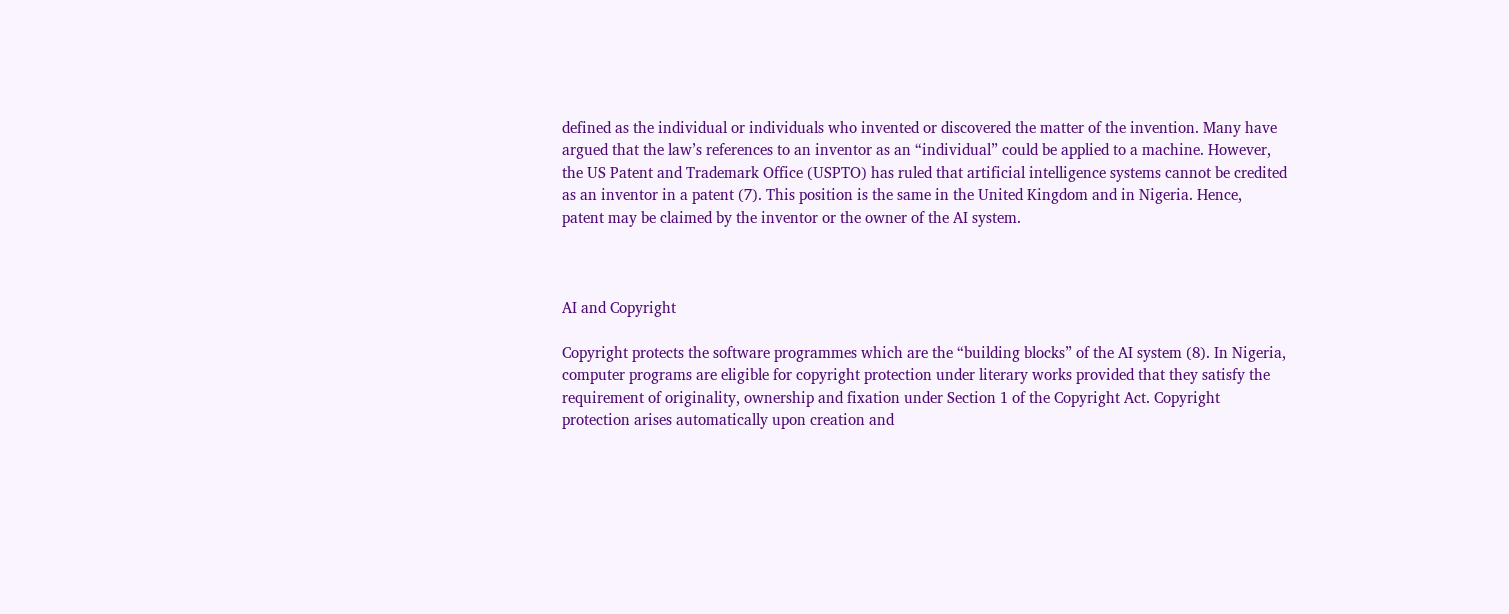defined as the individual or individuals who invented or discovered the matter of the invention. Many have argued that the law’s references to an inventor as an “individual” could be applied to a machine. However, the US Patent and Trademark Office (USPTO) has ruled that artificial intelligence systems cannot be credited as an inventor in a patent (7). This position is the same in the United Kingdom and in Nigeria. Hence, patent may be claimed by the inventor or the owner of the AI system.



AI and Copyright

Copyright protects the software programmes which are the “building blocks” of the AI system (8). In Nigeria, computer programs are eligible for copyright protection under literary works provided that they satisfy the requirement of originality, ownership and fixation under Section 1 of the Copyright Act. Copyright protection arises automatically upon creation and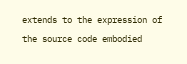extends to the expression of the source code embodied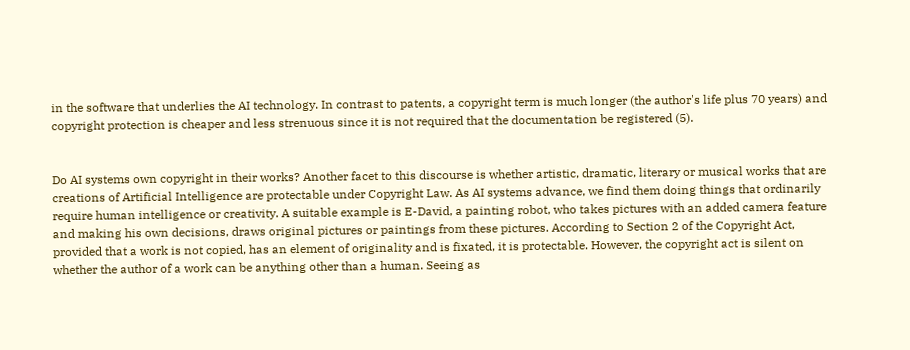in the software that underlies the AI technology. In contrast to patents, a copyright term is much longer (the author's life plus 70 years) and copyright protection is cheaper and less strenuous since it is not required that the documentation be registered (5).


Do AI systems own copyright in their works? Another facet to this discourse is whether artistic, dramatic, literary or musical works that are creations of Artificial Intelligence are protectable under Copyright Law. As AI systems advance, we find them doing things that ordinarily require human intelligence or creativity. A suitable example is E-David, a painting robot, who takes pictures with an added camera feature and making his own decisions, draws original pictures or paintings from these pictures. According to Section 2 of the Copyright Act, provided that a work is not copied, has an element of originality and is fixated, it is protectable. However, the copyright act is silent on whether the author of a work can be anything other than a human. Seeing as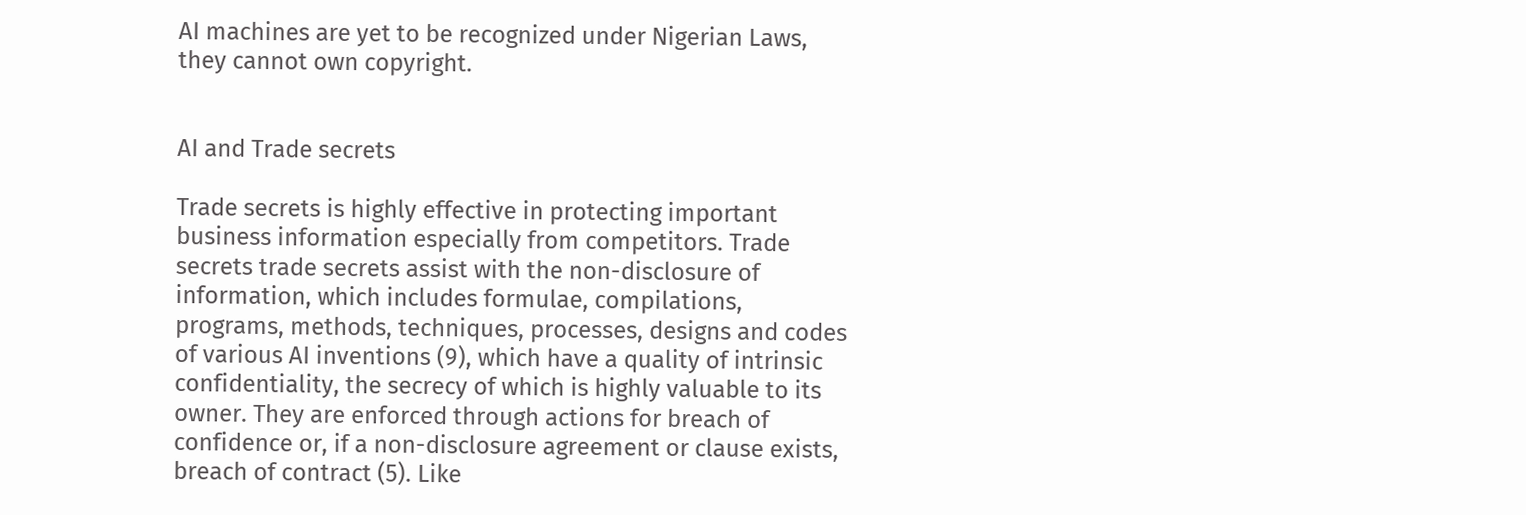AI machines are yet to be recognized under Nigerian Laws, they cannot own copyright.


AI and Trade secrets

Trade secrets is highly effective in protecting important business information especially from competitors. Trade secrets trade secrets assist with the non-disclosure of information, which includes formulae, compilations, programs, methods, techniques, processes, designs and codes of various AI inventions (9), which have a quality of intrinsic confidentiality, the secrecy of which is highly valuable to its owner. They are enforced through actions for breach of confidence or, if a non-disclosure agreement or clause exists, breach of contract (5). Like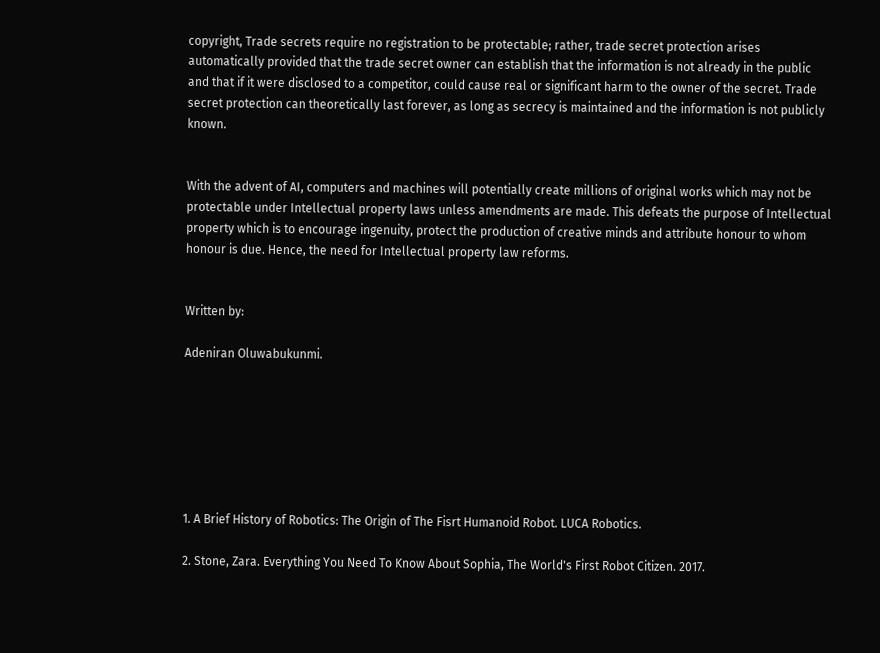copyright, Trade secrets require no registration to be protectable; rather, trade secret protection arises automatically provided that the trade secret owner can establish that the information is not already in the public and that if it were disclosed to a competitor, could cause real or significant harm to the owner of the secret. Trade secret protection can theoretically last forever, as long as secrecy is maintained and the information is not publicly known.


With the advent of AI, computers and machines will potentially create millions of original works which may not be protectable under Intellectual property laws unless amendments are made. This defeats the purpose of Intellectual property which is to encourage ingenuity, protect the production of creative minds and attribute honour to whom honour is due. Hence, the need for Intellectual property law reforms.


Written by:

Adeniran Oluwabukunmi.







1. A Brief History of Robotics: The Origin of The Fisrt Humanoid Robot. LUCA Robotics.

2. Stone, Zara. Everything You Need To Know About Sophia, The World's First Robot Citizen. 2017.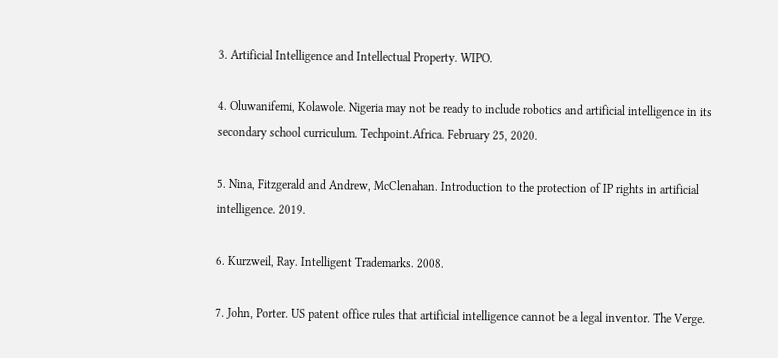3. Artificial Intelligence and Intellectual Property. WIPO.

4. Oluwanifemi, Kolawole. Nigeria may not be ready to include robotics and artificial intelligence in its secondary school curriculum. Techpoint.Africa. February 25, 2020.

5. Nina, Fitzgerald and Andrew, McClenahan. Introduction to the protection of IP rights in artificial intelligence. 2019.

6. Kurzweil, Ray. Intelligent Trademarks. 2008.

7. John, Porter. US patent office rules that artificial intelligence cannot be a legal inventor. The Verge.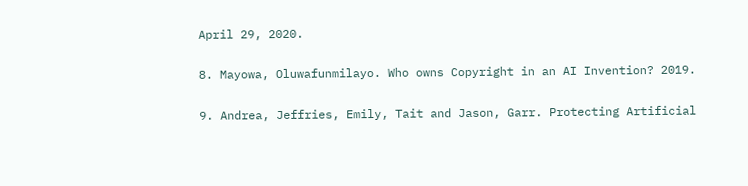April 29, 2020.

8. Mayowa, Oluwafunmilayo. Who owns Copyright in an AI Invention? 2019.

9. Andrea, Jeffries, Emily, Tait and Jason, Garr. Protecting Artificial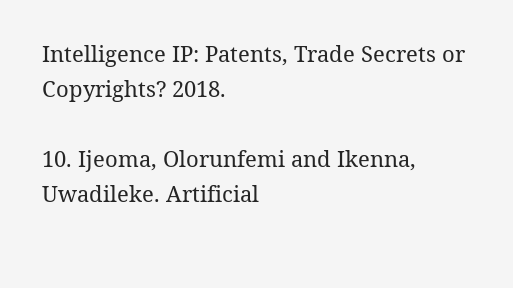Intelligence IP: Patents, Trade Secrets or Copyrights? 2018.

10. Ijeoma, Olorunfemi and Ikenna, Uwadileke. Artificial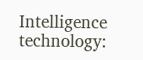Intelligence technology: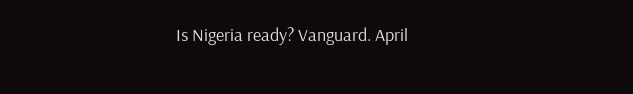Is Nigeria ready? Vanguard. April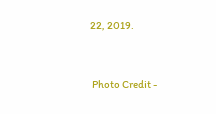22, 2019.


 Photo Credit -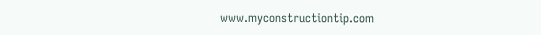www.myconstructiontip.com